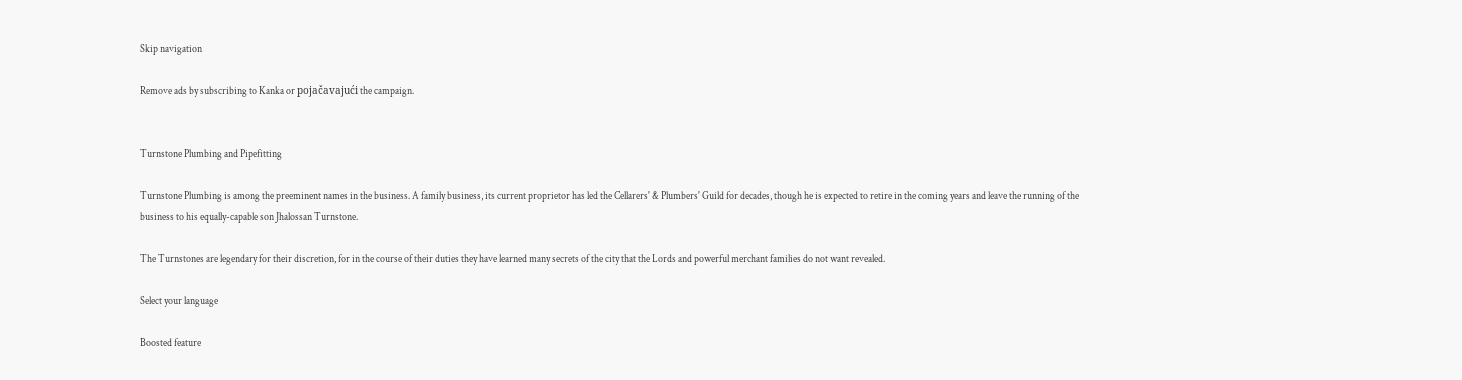Skip navigation

Remove ads by subscribing to Kanka or pojačavajući the campaign.


Turnstone Plumbing and Pipefitting

Turnstone Plumbing is among the preeminent names in the business. A family business, its current proprietor has led the Cellarers' & Plumbers' Guild for decades, though he is expected to retire in the coming years and leave the running of the business to his equally-capable son Jhalossan Turnstone.

The Turnstones are legendary for their discretion, for in the course of their duties they have learned many secrets of the city that the Lords and powerful merchant families do not want revealed.

Select your language

Boosted feature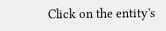Click on the entity's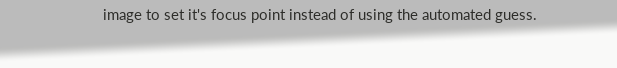image to set it's focus point instead of using the automated guess.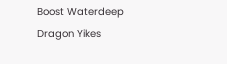Boost Waterdeep Dragon Yikes